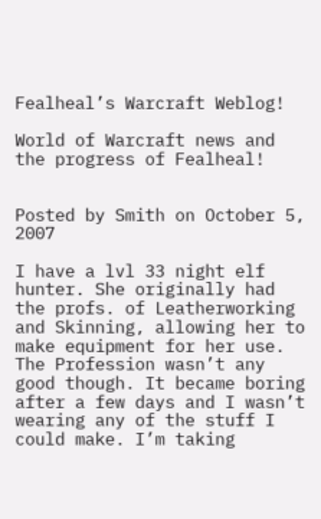Fealheal’s Warcraft Weblog!

World of Warcraft news and the progress of Fealheal!


Posted by Smith on October 5, 2007

I have a lvl 33 night elf hunter. She originally had the profs. of Leatherworking and Skinning, allowing her to make equipment for her use. The Profession wasn’t any good though. It became boring after a few days and I wasn’t wearing any of the stuff I could make. I’m taking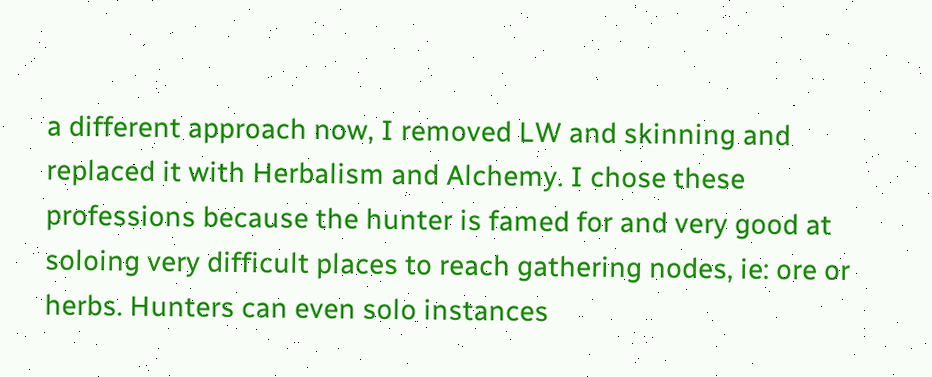a different approach now, I removed LW and skinning and replaced it with Herbalism and Alchemy. I chose these professions because the hunter is famed for and very good at soloing very difficult places to reach gathering nodes, ie: ore or herbs. Hunters can even solo instances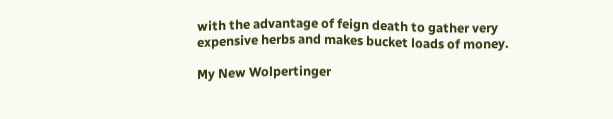with the advantage of feign death to gather very expensive herbs and makes bucket loads of money.

My New Wolpertinger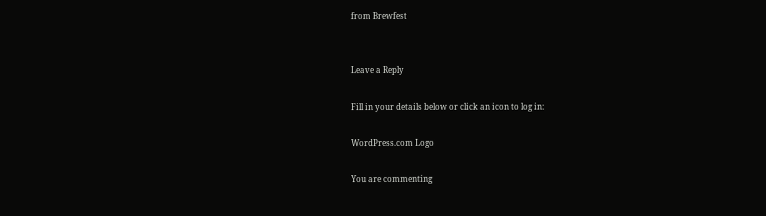from Brewfest


Leave a Reply

Fill in your details below or click an icon to log in:

WordPress.com Logo

You are commenting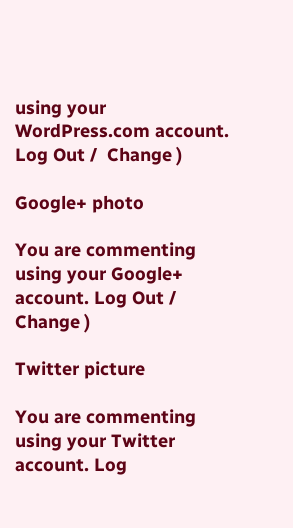using your WordPress.com account. Log Out /  Change )

Google+ photo

You are commenting using your Google+ account. Log Out /  Change )

Twitter picture

You are commenting using your Twitter account. Log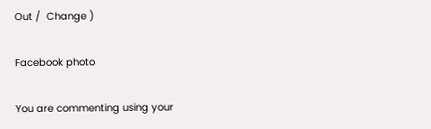Out /  Change )

Facebook photo

You are commenting using your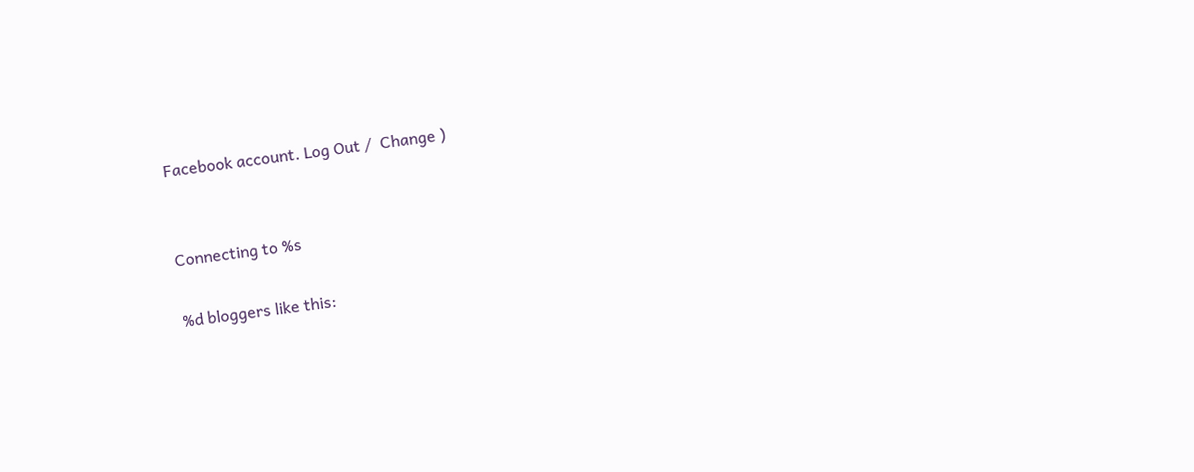Facebook account. Log Out /  Change )


Connecting to %s

%d bloggers like this: